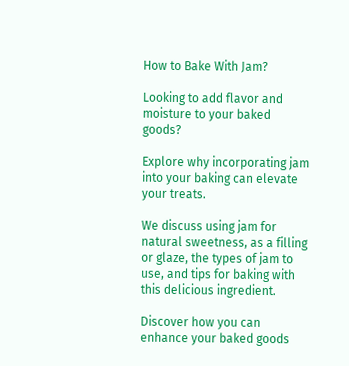How to Bake With Jam?

Looking to add flavor and moisture to your baked goods?

Explore why incorporating jam into your baking can elevate your treats.

We discuss using jam for natural sweetness, as a filling or glaze, the types of jam to use, and tips for baking with this delicious ingredient.

Discover how you can enhance your baked goods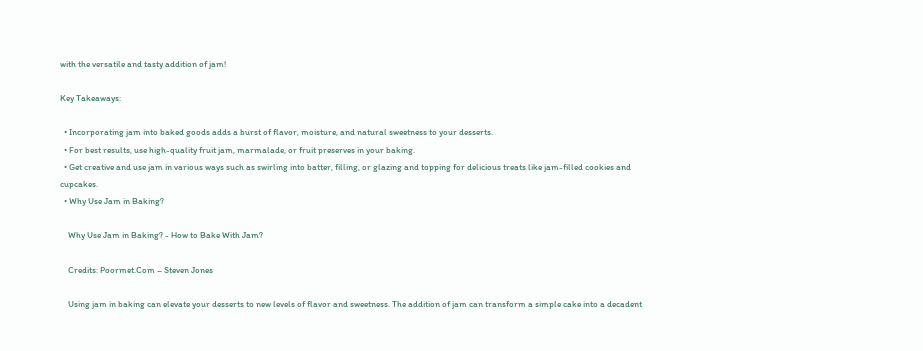with the versatile and tasty addition of jam!

Key Takeaways:

  • Incorporating jam into baked goods adds a burst of flavor, moisture, and natural sweetness to your desserts.
  • For best results, use high-quality fruit jam, marmalade, or fruit preserves in your baking.
  • Get creative and use jam in various ways such as swirling into batter, filling, or glazing and topping for delicious treats like jam-filled cookies and cupcakes.
  • Why Use Jam in Baking?

    Why Use Jam in Baking? - How to Bake With Jam?

    Credits: Poormet.Com – Steven Jones

    Using jam in baking can elevate your desserts to new levels of flavor and sweetness. The addition of jam can transform a simple cake into a decadent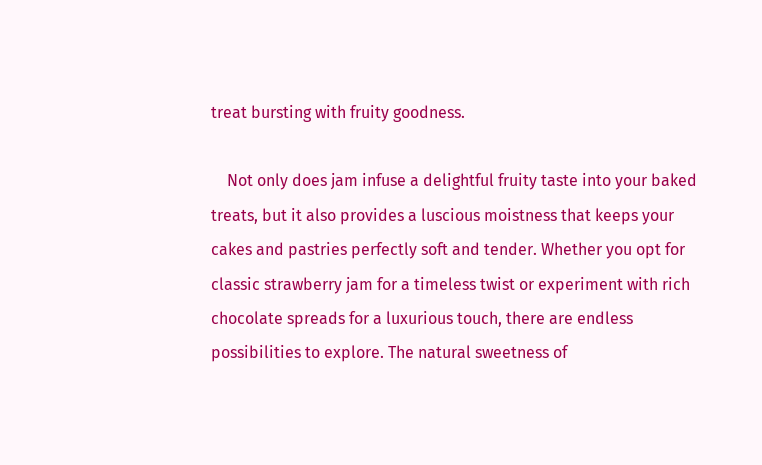treat bursting with fruity goodness.

    Not only does jam infuse a delightful fruity taste into your baked treats, but it also provides a luscious moistness that keeps your cakes and pastries perfectly soft and tender. Whether you opt for classic strawberry jam for a timeless twist or experiment with rich chocolate spreads for a luxurious touch, there are endless possibilities to explore. The natural sweetness of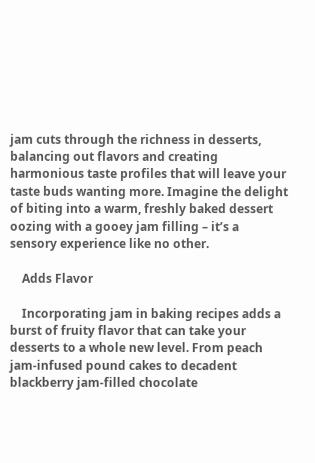jam cuts through the richness in desserts, balancing out flavors and creating harmonious taste profiles that will leave your taste buds wanting more. Imagine the delight of biting into a warm, freshly baked dessert oozing with a gooey jam filling – it’s a sensory experience like no other.

    Adds Flavor

    Incorporating jam in baking recipes adds a burst of fruity flavor that can take your desserts to a whole new level. From peach jam-infused pound cakes to decadent blackberry jam-filled chocolate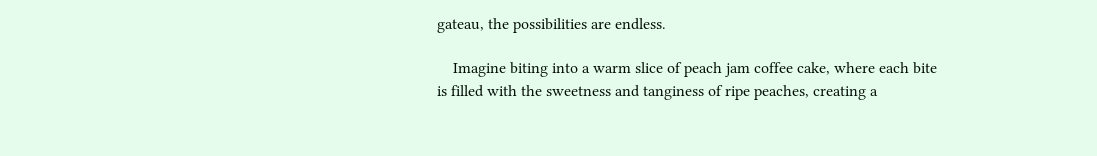gateau, the possibilities are endless.

    Imagine biting into a warm slice of peach jam coffee cake, where each bite is filled with the sweetness and tanginess of ripe peaches, creating a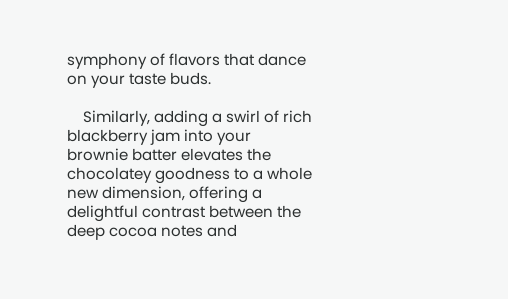symphony of flavors that dance on your taste buds.

    Similarly, adding a swirl of rich blackberry jam into your brownie batter elevates the chocolatey goodness to a whole new dimension, offering a delightful contrast between the deep cocoa notes and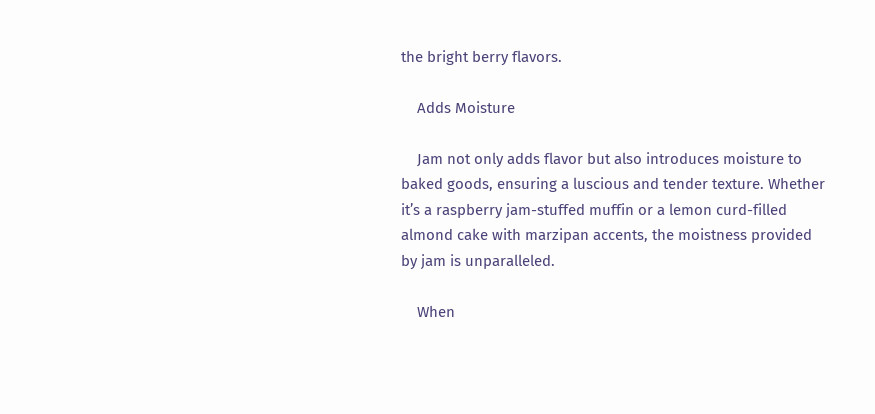the bright berry flavors.

    Adds Moisture

    Jam not only adds flavor but also introduces moisture to baked goods, ensuring a luscious and tender texture. Whether it’s a raspberry jam-stuffed muffin or a lemon curd-filled almond cake with marzipan accents, the moistness provided by jam is unparalleled.

    When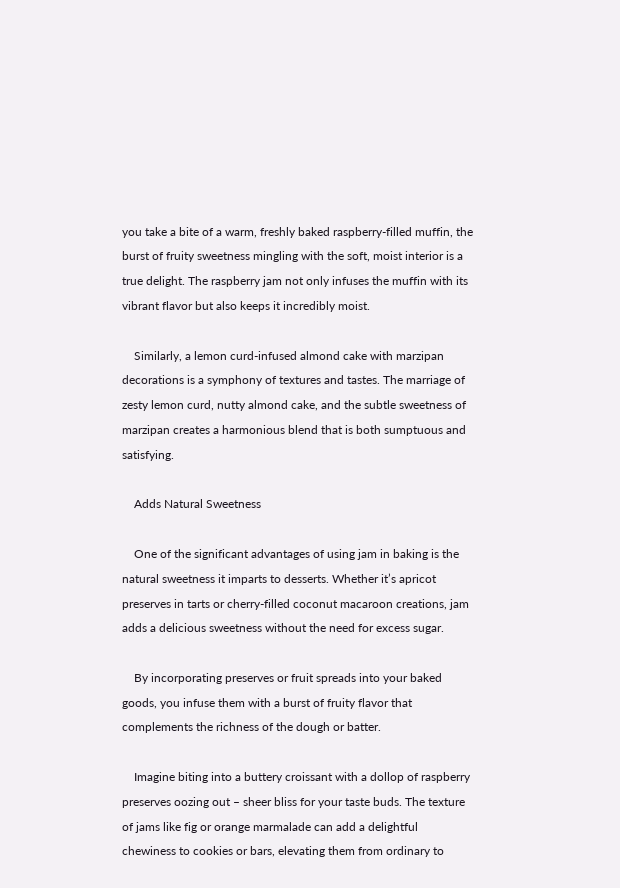you take a bite of a warm, freshly baked raspberry-filled muffin, the burst of fruity sweetness mingling with the soft, moist interior is a true delight. The raspberry jam not only infuses the muffin with its vibrant flavor but also keeps it incredibly moist.

    Similarly, a lemon curd-infused almond cake with marzipan decorations is a symphony of textures and tastes. The marriage of zesty lemon curd, nutty almond cake, and the subtle sweetness of marzipan creates a harmonious blend that is both sumptuous and satisfying.

    Adds Natural Sweetness

    One of the significant advantages of using jam in baking is the natural sweetness it imparts to desserts. Whether it’s apricot preserves in tarts or cherry-filled coconut macaroon creations, jam adds a delicious sweetness without the need for excess sugar.

    By incorporating preserves or fruit spreads into your baked goods, you infuse them with a burst of fruity flavor that complements the richness of the dough or batter.

    Imagine biting into a buttery croissant with a dollop of raspberry preserves oozing out – sheer bliss for your taste buds. The texture of jams like fig or orange marmalade can add a delightful chewiness to cookies or bars, elevating them from ordinary to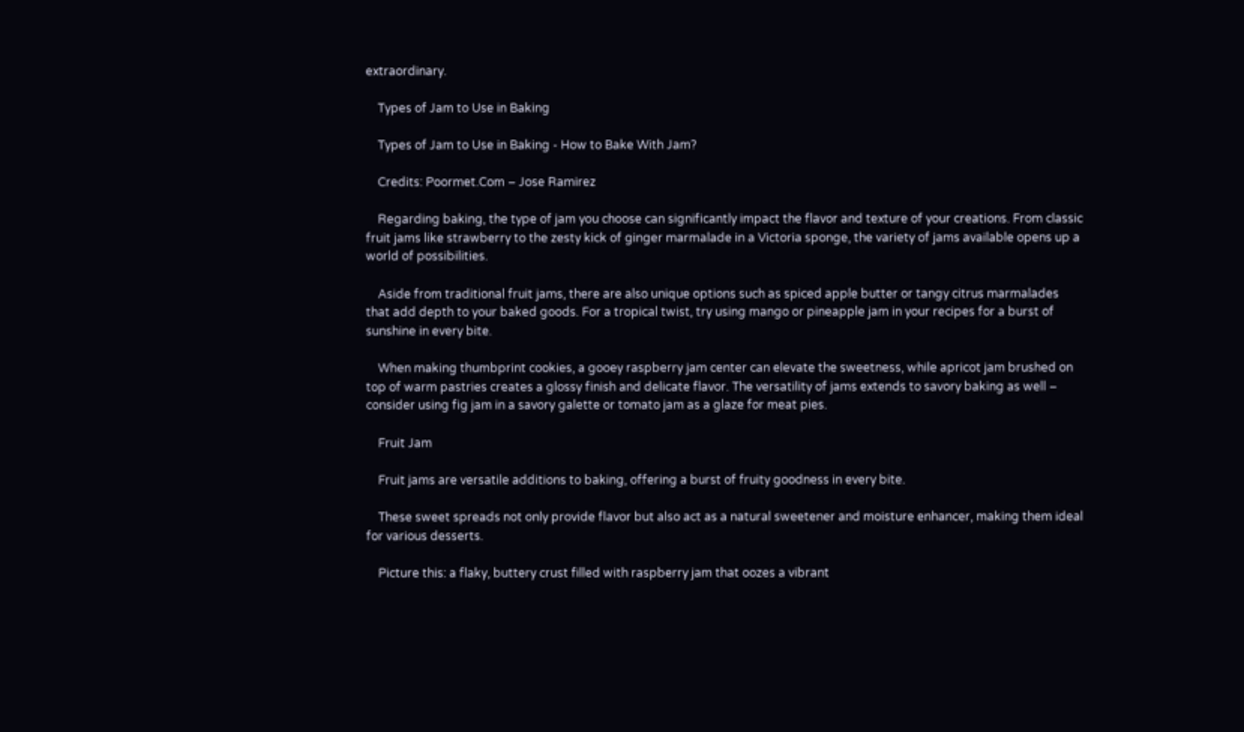extraordinary.

    Types of Jam to Use in Baking

    Types of Jam to Use in Baking - How to Bake With Jam?

    Credits: Poormet.Com – Jose Ramirez

    Regarding baking, the type of jam you choose can significantly impact the flavor and texture of your creations. From classic fruit jams like strawberry to the zesty kick of ginger marmalade in a Victoria sponge, the variety of jams available opens up a world of possibilities.

    Aside from traditional fruit jams, there are also unique options such as spiced apple butter or tangy citrus marmalades that add depth to your baked goods. For a tropical twist, try using mango or pineapple jam in your recipes for a burst of sunshine in every bite.

    When making thumbprint cookies, a gooey raspberry jam center can elevate the sweetness, while apricot jam brushed on top of warm pastries creates a glossy finish and delicate flavor. The versatility of jams extends to savory baking as well – consider using fig jam in a savory galette or tomato jam as a glaze for meat pies.

    Fruit Jam

    Fruit jams are versatile additions to baking, offering a burst of fruity goodness in every bite.

    These sweet spreads not only provide flavor but also act as a natural sweetener and moisture enhancer, making them ideal for various desserts.

    Picture this: a flaky, buttery crust filled with raspberry jam that oozes a vibrant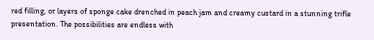red filling, or layers of sponge cake drenched in peach jam and creamy custard in a stunning trifle presentation. The possibilities are endless with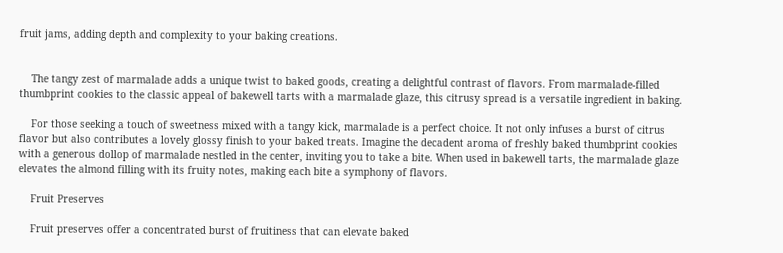fruit jams, adding depth and complexity to your baking creations.


    The tangy zest of marmalade adds a unique twist to baked goods, creating a delightful contrast of flavors. From marmalade-filled thumbprint cookies to the classic appeal of bakewell tarts with a marmalade glaze, this citrusy spread is a versatile ingredient in baking.

    For those seeking a touch of sweetness mixed with a tangy kick, marmalade is a perfect choice. It not only infuses a burst of citrus flavor but also contributes a lovely glossy finish to your baked treats. Imagine the decadent aroma of freshly baked thumbprint cookies with a generous dollop of marmalade nestled in the center, inviting you to take a bite. When used in bakewell tarts, the marmalade glaze elevates the almond filling with its fruity notes, making each bite a symphony of flavors.

    Fruit Preserves

    Fruit preserves offer a concentrated burst of fruitiness that can elevate baked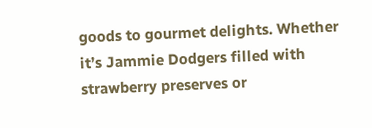goods to gourmet delights. Whether it’s Jammie Dodgers filled with strawberry preserves or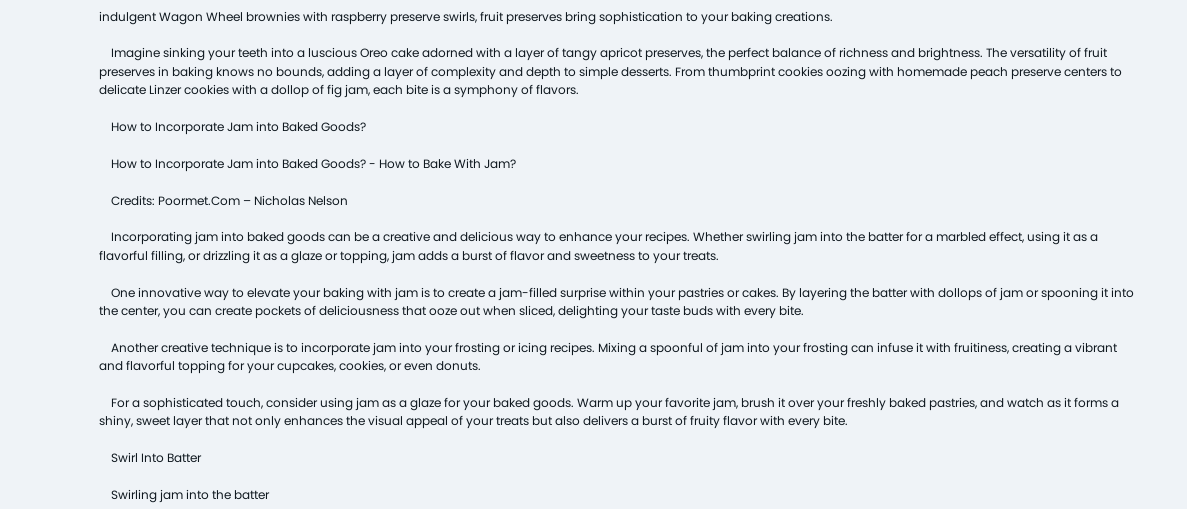indulgent Wagon Wheel brownies with raspberry preserve swirls, fruit preserves bring sophistication to your baking creations.

    Imagine sinking your teeth into a luscious Oreo cake adorned with a layer of tangy apricot preserves, the perfect balance of richness and brightness. The versatility of fruit preserves in baking knows no bounds, adding a layer of complexity and depth to simple desserts. From thumbprint cookies oozing with homemade peach preserve centers to delicate Linzer cookies with a dollop of fig jam, each bite is a symphony of flavors.

    How to Incorporate Jam into Baked Goods?

    How to Incorporate Jam into Baked Goods? - How to Bake With Jam?

    Credits: Poormet.Com – Nicholas Nelson

    Incorporating jam into baked goods can be a creative and delicious way to enhance your recipes. Whether swirling jam into the batter for a marbled effect, using it as a flavorful filling, or drizzling it as a glaze or topping, jam adds a burst of flavor and sweetness to your treats.

    One innovative way to elevate your baking with jam is to create a jam-filled surprise within your pastries or cakes. By layering the batter with dollops of jam or spooning it into the center, you can create pockets of deliciousness that ooze out when sliced, delighting your taste buds with every bite.

    Another creative technique is to incorporate jam into your frosting or icing recipes. Mixing a spoonful of jam into your frosting can infuse it with fruitiness, creating a vibrant and flavorful topping for your cupcakes, cookies, or even donuts.

    For a sophisticated touch, consider using jam as a glaze for your baked goods. Warm up your favorite jam, brush it over your freshly baked pastries, and watch as it forms a shiny, sweet layer that not only enhances the visual appeal of your treats but also delivers a burst of fruity flavor with every bite.

    Swirl Into Batter

    Swirling jam into the batter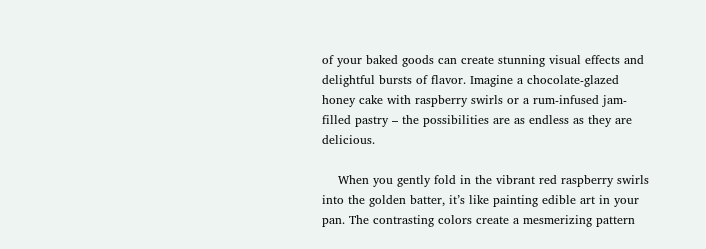of your baked goods can create stunning visual effects and delightful bursts of flavor. Imagine a chocolate-glazed honey cake with raspberry swirls or a rum-infused jam-filled pastry – the possibilities are as endless as they are delicious.

    When you gently fold in the vibrant red raspberry swirls into the golden batter, it’s like painting edible art in your pan. The contrasting colors create a mesmerizing pattern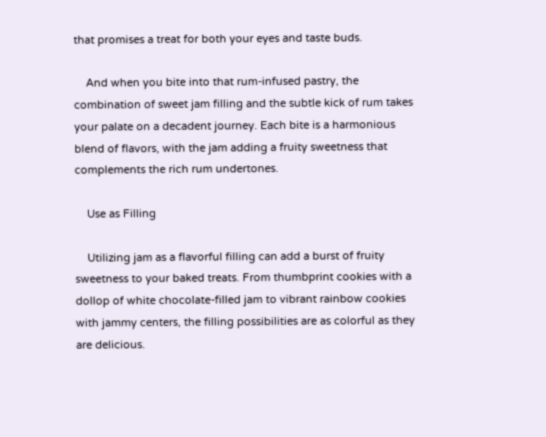that promises a treat for both your eyes and taste buds.

    And when you bite into that rum-infused pastry, the combination of sweet jam filling and the subtle kick of rum takes your palate on a decadent journey. Each bite is a harmonious blend of flavors, with the jam adding a fruity sweetness that complements the rich rum undertones.

    Use as Filling

    Utilizing jam as a flavorful filling can add a burst of fruity sweetness to your baked treats. From thumbprint cookies with a dollop of white chocolate-filled jam to vibrant rainbow cookies with jammy centers, the filling possibilities are as colorful as they are delicious.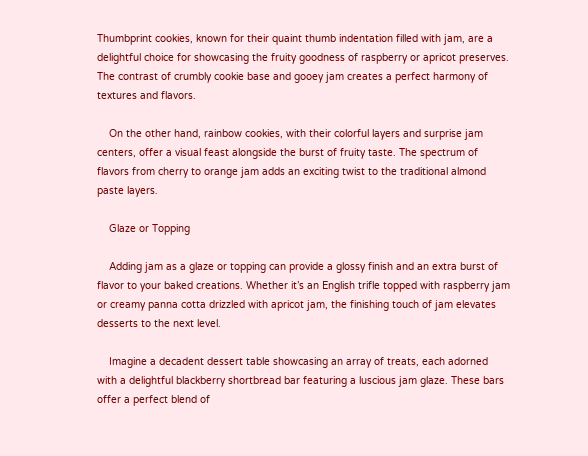Thumbprint cookies, known for their quaint thumb indentation filled with jam, are a delightful choice for showcasing the fruity goodness of raspberry or apricot preserves. The contrast of crumbly cookie base and gooey jam creates a perfect harmony of textures and flavors.

    On the other hand, rainbow cookies, with their colorful layers and surprise jam centers, offer a visual feast alongside the burst of fruity taste. The spectrum of flavors from cherry to orange jam adds an exciting twist to the traditional almond paste layers.

    Glaze or Topping

    Adding jam as a glaze or topping can provide a glossy finish and an extra burst of flavor to your baked creations. Whether it’s an English trifle topped with raspberry jam or creamy panna cotta drizzled with apricot jam, the finishing touch of jam elevates desserts to the next level.

    Imagine a decadent dessert table showcasing an array of treats, each adorned with a delightful blackberry shortbread bar featuring a luscious jam glaze. These bars offer a perfect blend of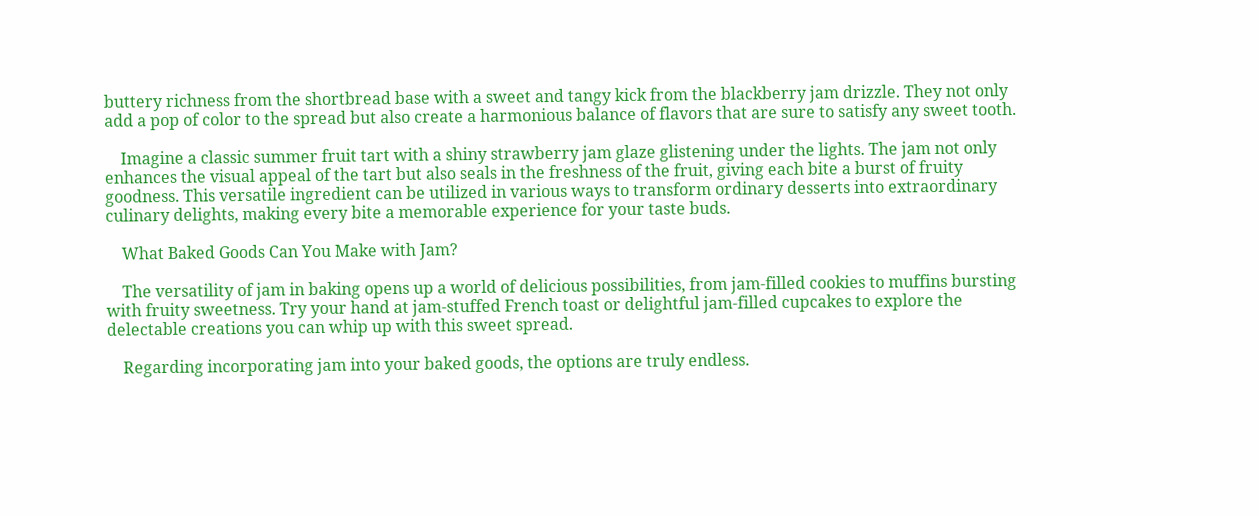buttery richness from the shortbread base with a sweet and tangy kick from the blackberry jam drizzle. They not only add a pop of color to the spread but also create a harmonious balance of flavors that are sure to satisfy any sweet tooth.

    Imagine a classic summer fruit tart with a shiny strawberry jam glaze glistening under the lights. The jam not only enhances the visual appeal of the tart but also seals in the freshness of the fruit, giving each bite a burst of fruity goodness. This versatile ingredient can be utilized in various ways to transform ordinary desserts into extraordinary culinary delights, making every bite a memorable experience for your taste buds.

    What Baked Goods Can You Make with Jam?

    The versatility of jam in baking opens up a world of delicious possibilities, from jam-filled cookies to muffins bursting with fruity sweetness. Try your hand at jam-stuffed French toast or delightful jam-filled cupcakes to explore the delectable creations you can whip up with this sweet spread.

    Regarding incorporating jam into your baked goods, the options are truly endless.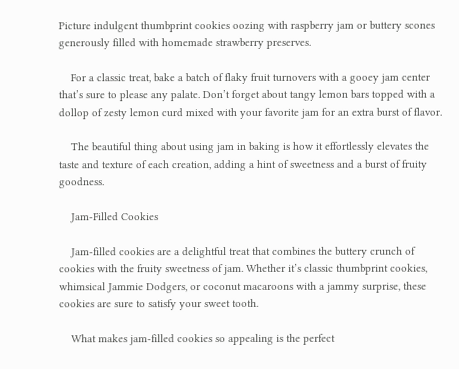Picture indulgent thumbprint cookies oozing with raspberry jam or buttery scones generously filled with homemade strawberry preserves.

    For a classic treat, bake a batch of flaky fruit turnovers with a gooey jam center that’s sure to please any palate. Don’t forget about tangy lemon bars topped with a dollop of zesty lemon curd mixed with your favorite jam for an extra burst of flavor.

    The beautiful thing about using jam in baking is how it effortlessly elevates the taste and texture of each creation, adding a hint of sweetness and a burst of fruity goodness.

    Jam-Filled Cookies

    Jam-filled cookies are a delightful treat that combines the buttery crunch of cookies with the fruity sweetness of jam. Whether it’s classic thumbprint cookies, whimsical Jammie Dodgers, or coconut macaroons with a jammy surprise, these cookies are sure to satisfy your sweet tooth.

    What makes jam-filled cookies so appealing is the perfect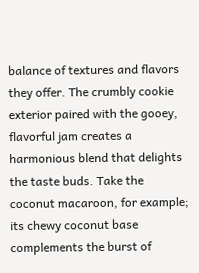balance of textures and flavors they offer. The crumbly cookie exterior paired with the gooey, flavorful jam creates a harmonious blend that delights the taste buds. Take the coconut macaroon, for example; its chewy coconut base complements the burst of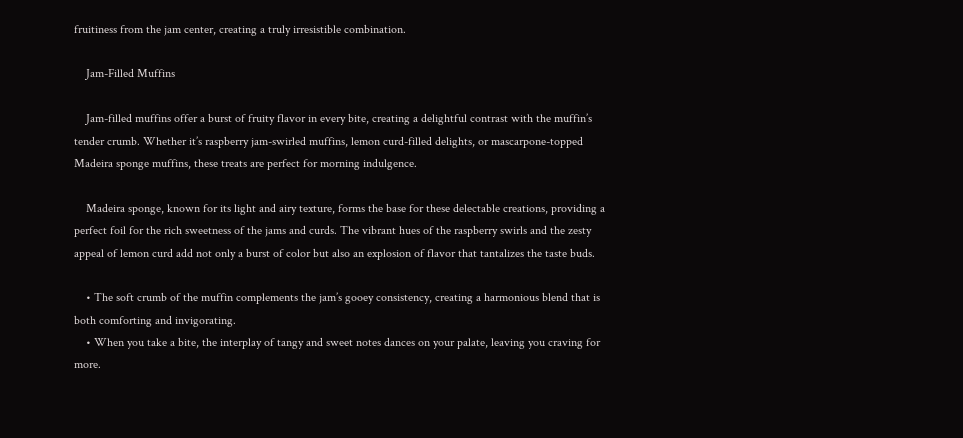fruitiness from the jam center, creating a truly irresistible combination.

    Jam-Filled Muffins

    Jam-filled muffins offer a burst of fruity flavor in every bite, creating a delightful contrast with the muffin’s tender crumb. Whether it’s raspberry jam-swirled muffins, lemon curd-filled delights, or mascarpone-topped Madeira sponge muffins, these treats are perfect for morning indulgence.

    Madeira sponge, known for its light and airy texture, forms the base for these delectable creations, providing a perfect foil for the rich sweetness of the jams and curds. The vibrant hues of the raspberry swirls and the zesty appeal of lemon curd add not only a burst of color but also an explosion of flavor that tantalizes the taste buds.

    • The soft crumb of the muffin complements the jam’s gooey consistency, creating a harmonious blend that is both comforting and invigorating.
    • When you take a bite, the interplay of tangy and sweet notes dances on your palate, leaving you craving for more.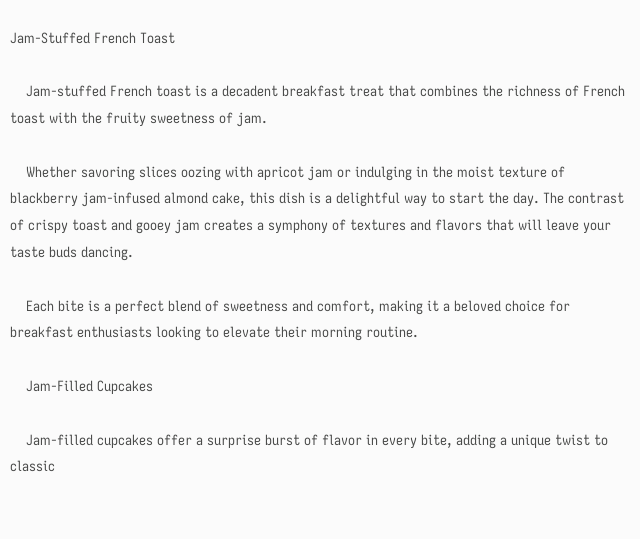Jam-Stuffed French Toast

    Jam-stuffed French toast is a decadent breakfast treat that combines the richness of French toast with the fruity sweetness of jam.

    Whether savoring slices oozing with apricot jam or indulging in the moist texture of blackberry jam-infused almond cake, this dish is a delightful way to start the day. The contrast of crispy toast and gooey jam creates a symphony of textures and flavors that will leave your taste buds dancing.

    Each bite is a perfect blend of sweetness and comfort, making it a beloved choice for breakfast enthusiasts looking to elevate their morning routine.

    Jam-Filled Cupcakes

    Jam-filled cupcakes offer a surprise burst of flavor in every bite, adding a unique twist to classic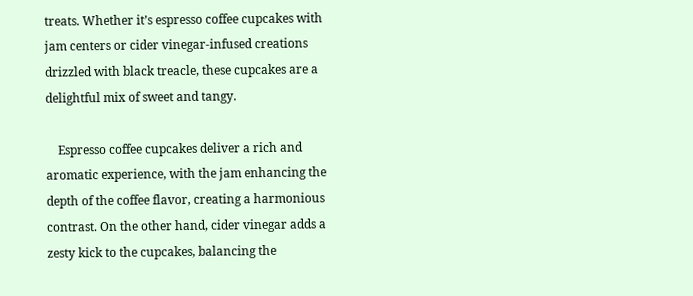treats. Whether it’s espresso coffee cupcakes with jam centers or cider vinegar-infused creations drizzled with black treacle, these cupcakes are a delightful mix of sweet and tangy.

    Espresso coffee cupcakes deliver a rich and aromatic experience, with the jam enhancing the depth of the coffee flavor, creating a harmonious contrast. On the other hand, cider vinegar adds a zesty kick to the cupcakes, balancing the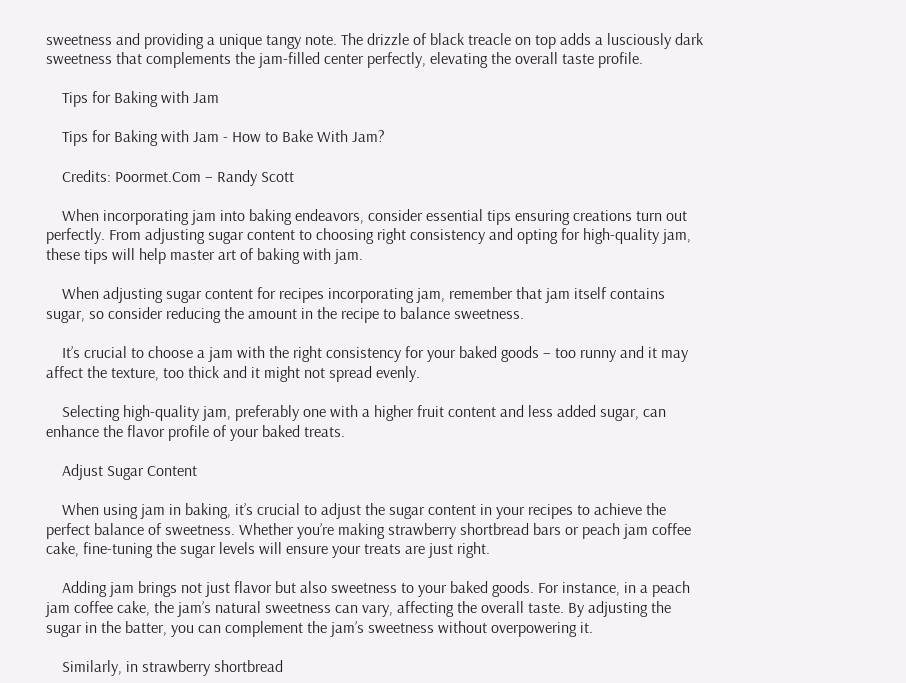sweetness and providing a unique tangy note. The drizzle of black treacle on top adds a lusciously dark sweetness that complements the jam-filled center perfectly, elevating the overall taste profile.

    Tips for Baking with Jam

    Tips for Baking with Jam - How to Bake With Jam?

    Credits: Poormet.Com – Randy Scott

    When incorporating jam into baking endeavors, consider essential tips ensuring creations turn out perfectly. From adjusting sugar content to choosing right consistency and opting for high-quality jam, these tips will help master art of baking with jam.

    When adjusting sugar content for recipes incorporating jam, remember that jam itself contains sugar, so consider reducing the amount in the recipe to balance sweetness.

    It’s crucial to choose a jam with the right consistency for your baked goods – too runny and it may affect the texture, too thick and it might not spread evenly.

    Selecting high-quality jam, preferably one with a higher fruit content and less added sugar, can enhance the flavor profile of your baked treats.

    Adjust Sugar Content

    When using jam in baking, it’s crucial to adjust the sugar content in your recipes to achieve the perfect balance of sweetness. Whether you’re making strawberry shortbread bars or peach jam coffee cake, fine-tuning the sugar levels will ensure your treats are just right.

    Adding jam brings not just flavor but also sweetness to your baked goods. For instance, in a peach jam coffee cake, the jam’s natural sweetness can vary, affecting the overall taste. By adjusting the sugar in the batter, you can complement the jam’s sweetness without overpowering it.

    Similarly, in strawberry shortbread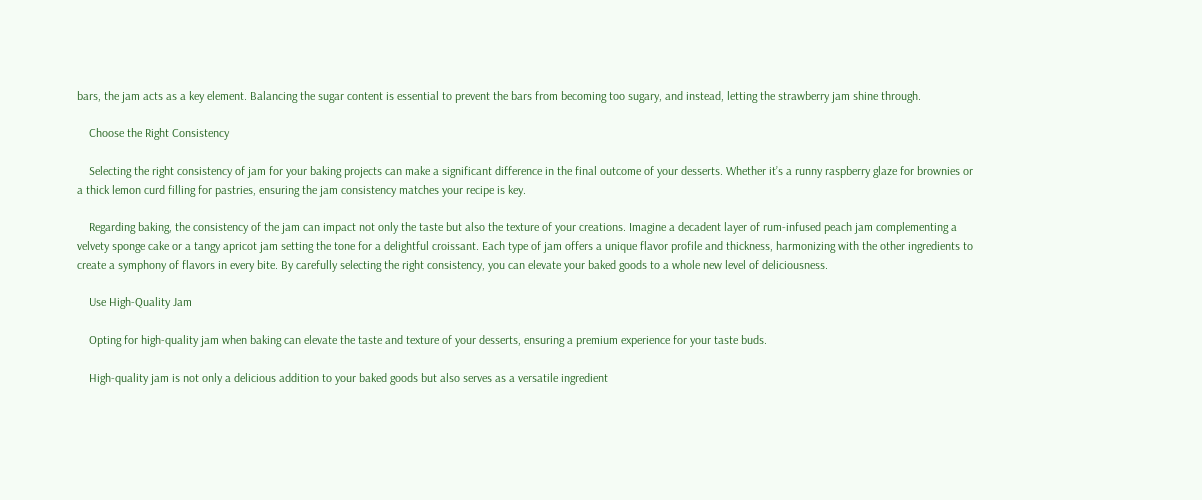bars, the jam acts as a key element. Balancing the sugar content is essential to prevent the bars from becoming too sugary, and instead, letting the strawberry jam shine through.

    Choose the Right Consistency

    Selecting the right consistency of jam for your baking projects can make a significant difference in the final outcome of your desserts. Whether it’s a runny raspberry glaze for brownies or a thick lemon curd filling for pastries, ensuring the jam consistency matches your recipe is key.

    Regarding baking, the consistency of the jam can impact not only the taste but also the texture of your creations. Imagine a decadent layer of rum-infused peach jam complementing a velvety sponge cake or a tangy apricot jam setting the tone for a delightful croissant. Each type of jam offers a unique flavor profile and thickness, harmonizing with the other ingredients to create a symphony of flavors in every bite. By carefully selecting the right consistency, you can elevate your baked goods to a whole new level of deliciousness.

    Use High-Quality Jam

    Opting for high-quality jam when baking can elevate the taste and texture of your desserts, ensuring a premium experience for your taste buds.

    High-quality jam is not only a delicious addition to your baked goods but also serves as a versatile ingredient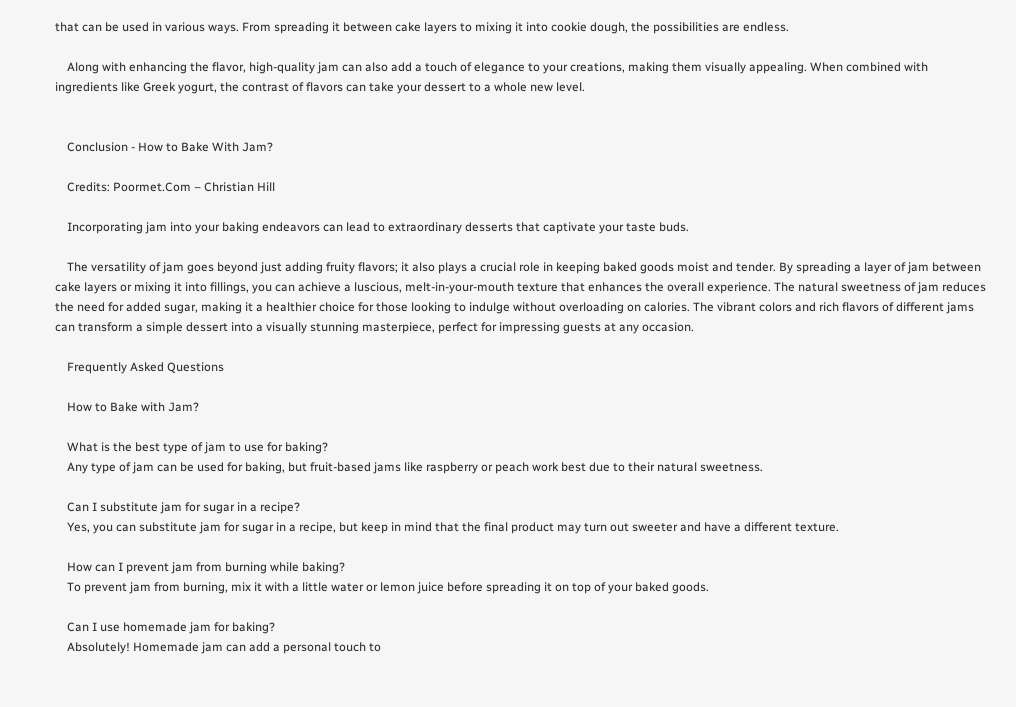that can be used in various ways. From spreading it between cake layers to mixing it into cookie dough, the possibilities are endless.

    Along with enhancing the flavor, high-quality jam can also add a touch of elegance to your creations, making them visually appealing. When combined with ingredients like Greek yogurt, the contrast of flavors can take your dessert to a whole new level.


    Conclusion - How to Bake With Jam?

    Credits: Poormet.Com – Christian Hill

    Incorporating jam into your baking endeavors can lead to extraordinary desserts that captivate your taste buds.

    The versatility of jam goes beyond just adding fruity flavors; it also plays a crucial role in keeping baked goods moist and tender. By spreading a layer of jam between cake layers or mixing it into fillings, you can achieve a luscious, melt-in-your-mouth texture that enhances the overall experience. The natural sweetness of jam reduces the need for added sugar, making it a healthier choice for those looking to indulge without overloading on calories. The vibrant colors and rich flavors of different jams can transform a simple dessert into a visually stunning masterpiece, perfect for impressing guests at any occasion.

    Frequently Asked Questions

    How to Bake with Jam?

    What is the best type of jam to use for baking?
    Any type of jam can be used for baking, but fruit-based jams like raspberry or peach work best due to their natural sweetness.

    Can I substitute jam for sugar in a recipe?
    Yes, you can substitute jam for sugar in a recipe, but keep in mind that the final product may turn out sweeter and have a different texture.

    How can I prevent jam from burning while baking?
    To prevent jam from burning, mix it with a little water or lemon juice before spreading it on top of your baked goods.

    Can I use homemade jam for baking?
    Absolutely! Homemade jam can add a personal touch to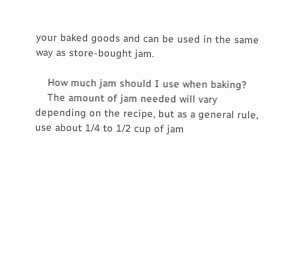your baked goods and can be used in the same way as store-bought jam.

    How much jam should I use when baking?
    The amount of jam needed will vary depending on the recipe, but as a general rule, use about 1/4 to 1/2 cup of jam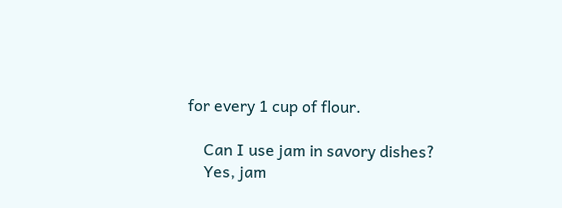for every 1 cup of flour.

    Can I use jam in savory dishes?
    Yes, jam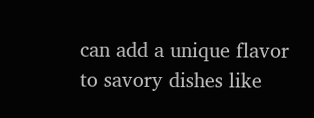can add a unique flavor to savory dishes like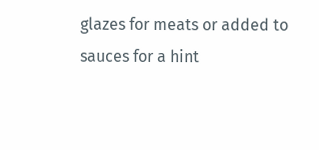glazes for meats or added to sauces for a hint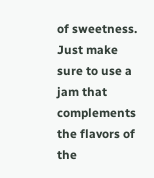of sweetness. Just make sure to use a jam that complements the flavors of the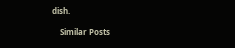dish.

    Similar Posts